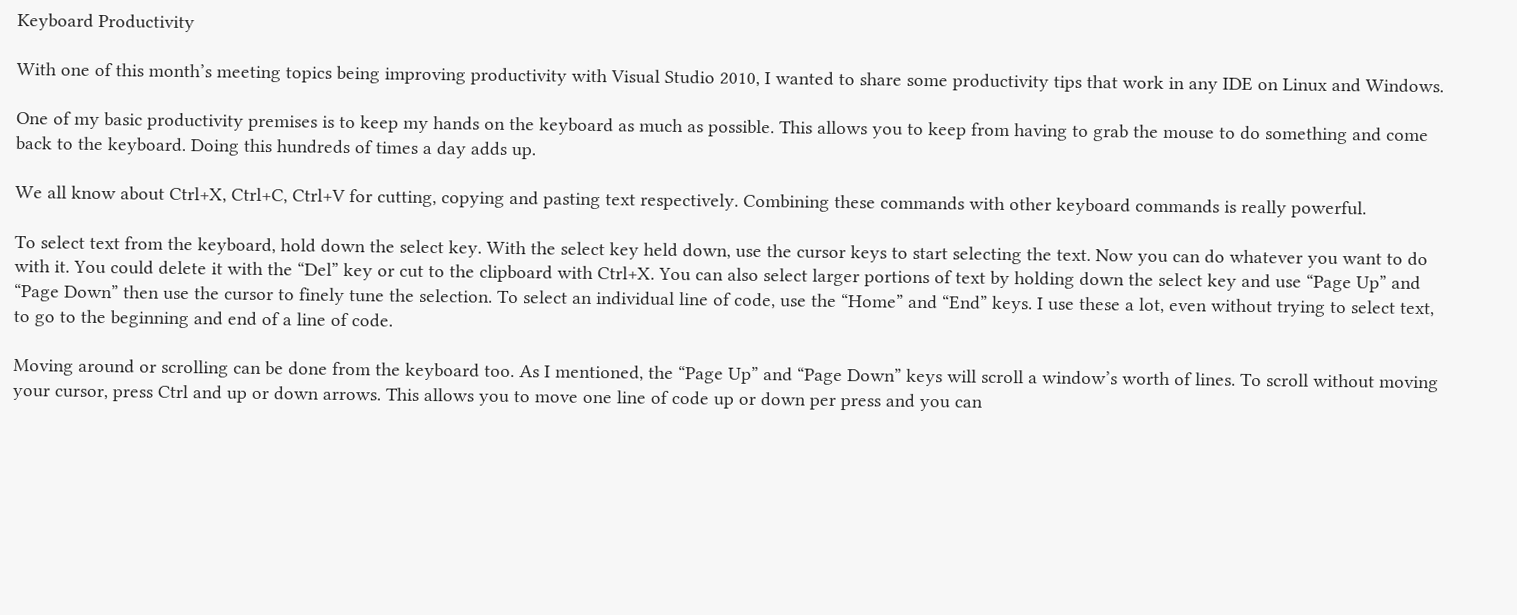Keyboard Productivity

With one of this month’s meeting topics being improving productivity with Visual Studio 2010, I wanted to share some productivity tips that work in any IDE on Linux and Windows.

One of my basic productivity premises is to keep my hands on the keyboard as much as possible. This allows you to keep from having to grab the mouse to do something and come back to the keyboard. Doing this hundreds of times a day adds up.

We all know about Ctrl+X, Ctrl+C, Ctrl+V for cutting, copying and pasting text respectively. Combining these commands with other keyboard commands is really powerful.

To select text from the keyboard, hold down the select key. With the select key held down, use the cursor keys to start selecting the text. Now you can do whatever you want to do with it. You could delete it with the “Del” key or cut to the clipboard with Ctrl+X. You can also select larger portions of text by holding down the select key and use “Page Up” and “Page Down” then use the cursor to finely tune the selection. To select an individual line of code, use the “Home” and “End” keys. I use these a lot, even without trying to select text, to go to the beginning and end of a line of code.

Moving around or scrolling can be done from the keyboard too. As I mentioned, the “Page Up” and “Page Down” keys will scroll a window’s worth of lines. To scroll without moving your cursor, press Ctrl and up or down arrows. This allows you to move one line of code up or down per press and you can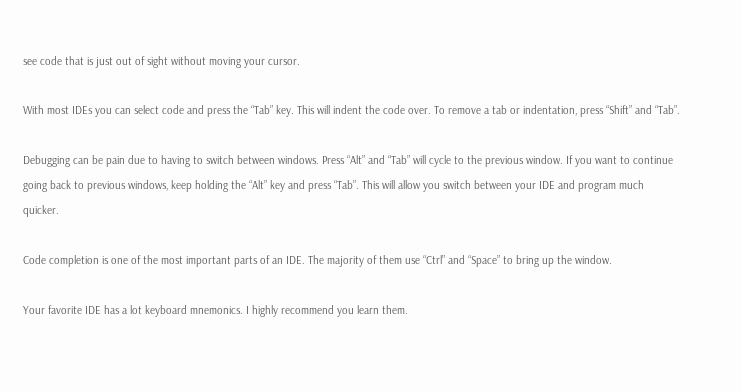see code that is just out of sight without moving your cursor.

With most IDEs you can select code and press the “Tab” key. This will indent the code over. To remove a tab or indentation, press “Shift” and “Tab”.

Debugging can be pain due to having to switch between windows. Press “Alt” and “Tab” will cycle to the previous window. If you want to continue going back to previous windows, keep holding the “Alt” key and press “Tab”. This will allow you switch between your IDE and program much quicker.

Code completion is one of the most important parts of an IDE. The majority of them use “Ctrl” and “Space” to bring up the window.

Your favorite IDE has a lot keyboard mnemonics. I highly recommend you learn them.